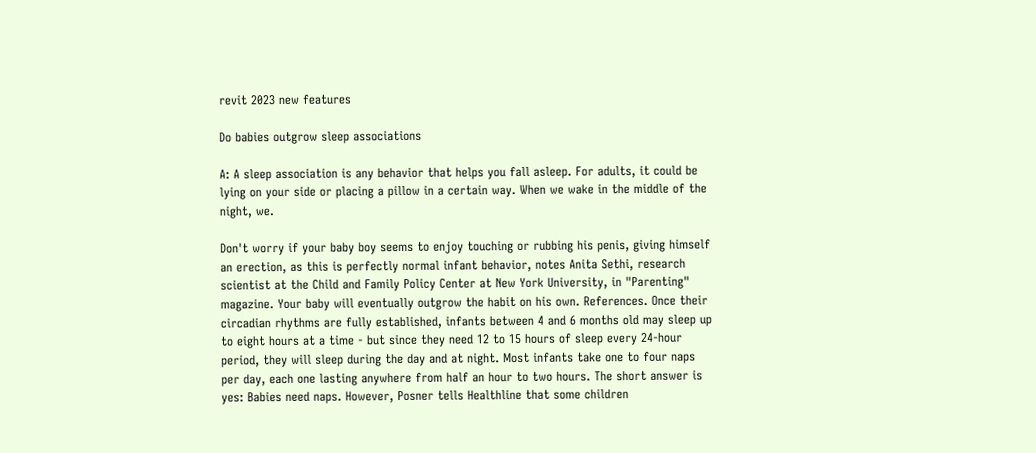revit 2023 new features

Do babies outgrow sleep associations

A: A sleep association is any behavior that helps you fall asleep. For adults, it could be lying on your side or placing a pillow in a certain way. When we wake in the middle of the night, we.

Don't worry if your baby boy seems to enjoy touching or rubbing his penis, giving himself an erection, as this is perfectly normal infant behavior, notes Anita Sethi, research scientist at the Child and Family Policy Center at New York University, in "Parenting" magazine. Your baby will eventually outgrow the habit on his own. References. Once their circadian rhythms are fully established, infants between 4 and 6 months old may sleep up to eight hours at a time - but since they need 12 to 15 hours of sleep every 24-hour period, they will sleep during the day and at night. Most infants take one to four naps per day, each one lasting anywhere from half an hour to two hours. The short answer is yes: Babies need naps. However, Posner tells Healthline that some children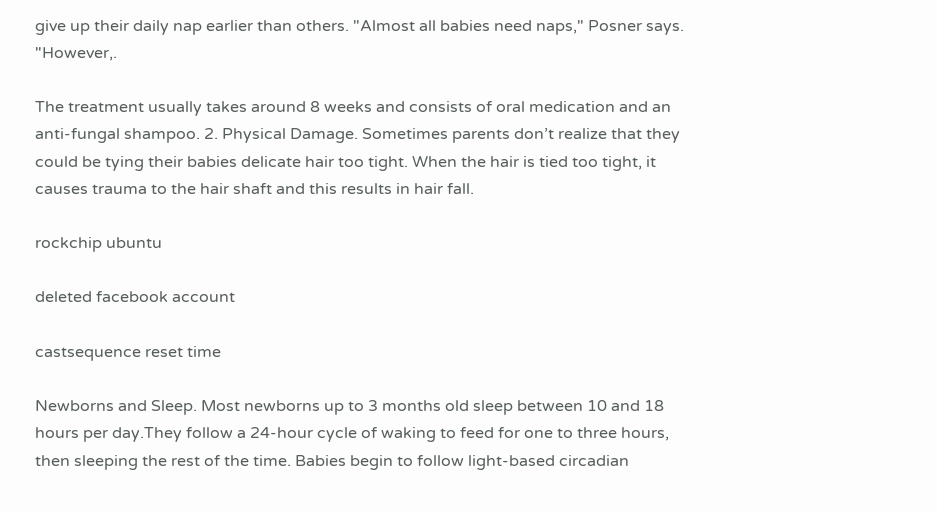give up their daily nap earlier than others. "Almost all babies need naps," Posner says. "However,.

The treatment usually takes around 8 weeks and consists of oral medication and an anti-fungal shampoo. 2. Physical Damage. Sometimes parents don’t realize that they could be tying their babies delicate hair too tight. When the hair is tied too tight, it causes trauma to the hair shaft and this results in hair fall.

rockchip ubuntu

deleted facebook account

castsequence reset time

Newborns and Sleep. Most newborns up to 3 months old sleep between 10 and 18 hours per day.They follow a 24-hour cycle of waking to feed for one to three hours, then sleeping the rest of the time. Babies begin to follow light-based circadian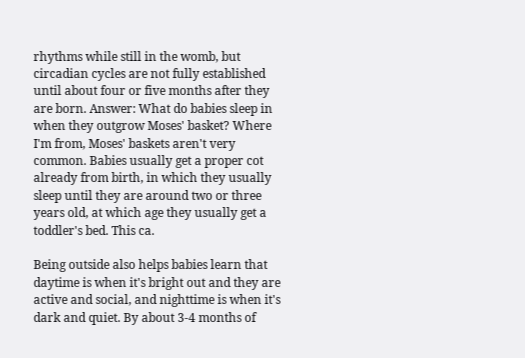rhythms while still in the womb, but circadian cycles are not fully established until about four or five months after they are born. Answer: What do babies sleep in when they outgrow Moses' basket? Where I'm from, Moses' baskets aren't very common. Babies usually get a proper cot already from birth, in which they usually sleep until they are around two or three years old, at which age they usually get a toddler's bed. This ca.

Being outside also helps babies learn that daytime is when it's bright out and they are active and social, and nighttime is when it's dark and quiet. By about 3-4 months of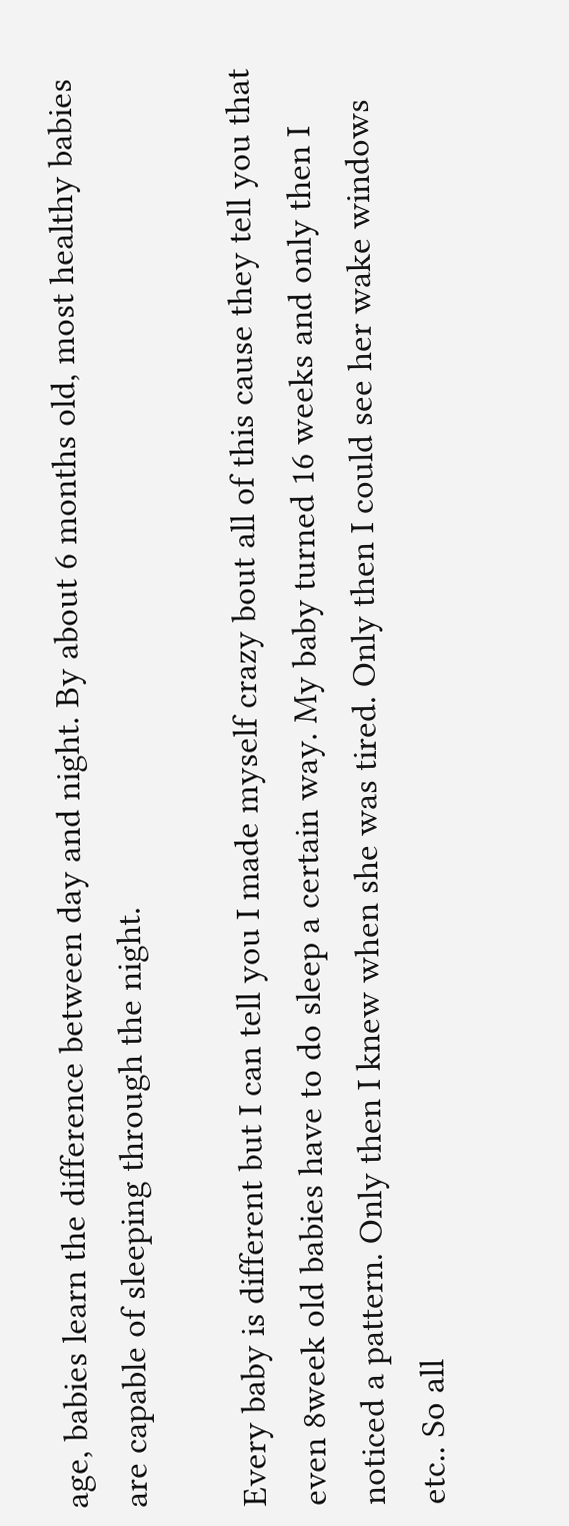age, babies learn the difference between day and night. By about 6 months old, most healthy babies are capable of sleeping through the night.

Every baby is different but I can tell you I made myself crazy bout all of this cause they tell you that even 8week old babies have to do sleep a certain way. My baby turned 16 weeks and only then I noticed a pattern. Only then I knew when she was tired. Only then I could see her wake windows etc.. So all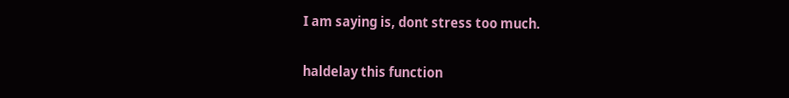I am saying is, dont stress too much.

haldelay this function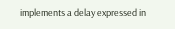implements a delay expressed in